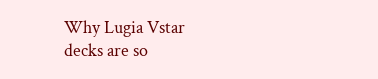Why Lugia Vstar decks are so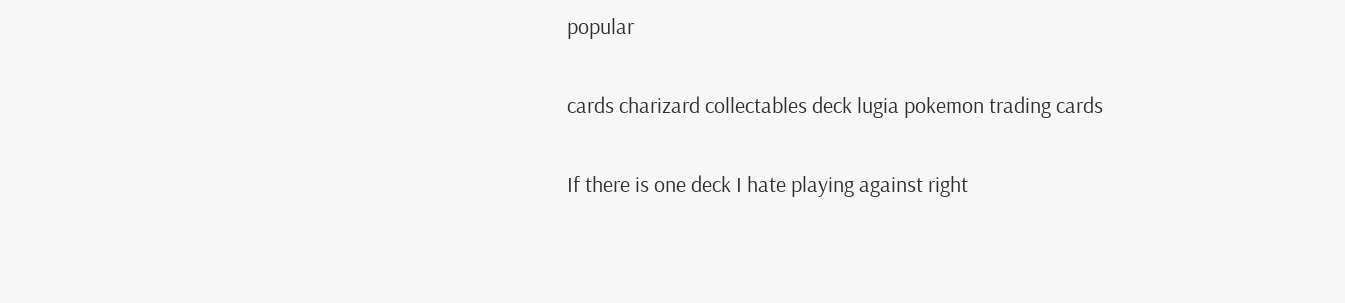popular

cards charizard collectables deck lugia pokemon trading cards

If there is one deck I hate playing against right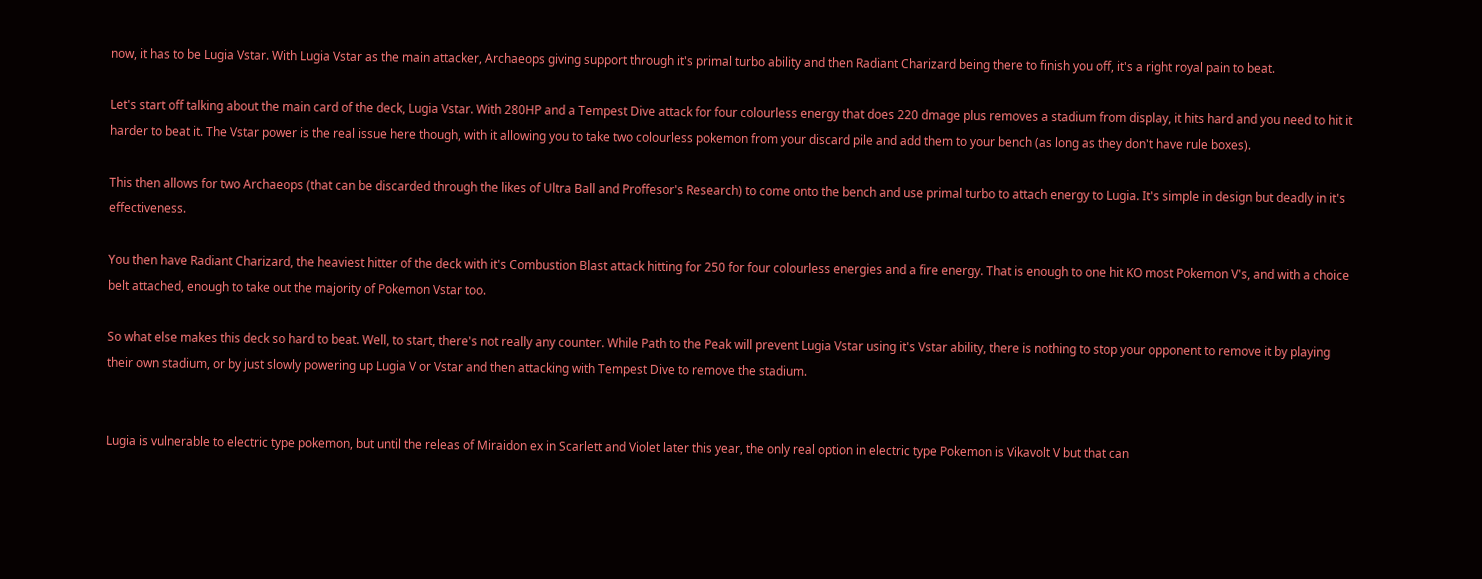now, it has to be Lugia Vstar. With Lugia Vstar as the main attacker, Archaeops giving support through it's primal turbo ability and then Radiant Charizard being there to finish you off, it's a right royal pain to beat.

Let's start off talking about the main card of the deck, Lugia Vstar. With 280HP and a Tempest Dive attack for four colourless energy that does 220 dmage plus removes a stadium from display, it hits hard and you need to hit it harder to beat it. The Vstar power is the real issue here though, with it allowing you to take two colourless pokemon from your discard pile and add them to your bench (as long as they don't have rule boxes).

This then allows for two Archaeops (that can be discarded through the likes of Ultra Ball and Proffesor's Research) to come onto the bench and use primal turbo to attach energy to Lugia. It's simple in design but deadly in it's effectiveness.

You then have Radiant Charizard, the heaviest hitter of the deck with it's Combustion Blast attack hitting for 250 for four colourless energies and a fire energy. That is enough to one hit KO most Pokemon V's, and with a choice belt attached, enough to take out the majority of Pokemon Vstar too.

So what else makes this deck so hard to beat. Well, to start, there's not really any counter. While Path to the Peak will prevent Lugia Vstar using it's Vstar ability, there is nothing to stop your opponent to remove it by playing their own stadium, or by just slowly powering up Lugia V or Vstar and then attacking with Tempest Dive to remove the stadium.


Lugia is vulnerable to electric type pokemon, but until the releas of Miraidon ex in Scarlett and Violet later this year, the only real option in electric type Pokemon is Vikavolt V but that can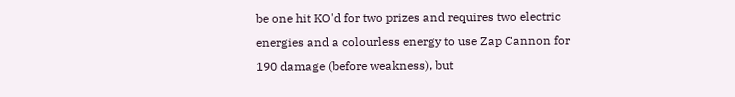be one hit KO'd for two prizes and requires two electric energies and a colourless energy to use Zap Cannon for 190 damage (before weakness), but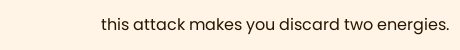this attack makes you discard two energies.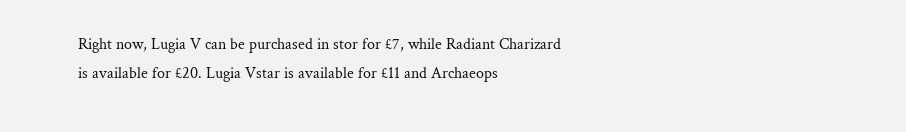Right now, Lugia V can be purchased in stor for £7, while Radiant Charizard is available for £20. Lugia Vstar is available for £11 and Archaeops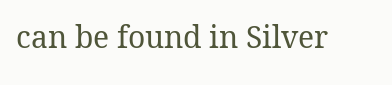can be found in Silver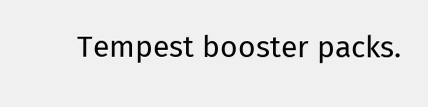Tempest booster packs.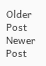Older Post Newer Post